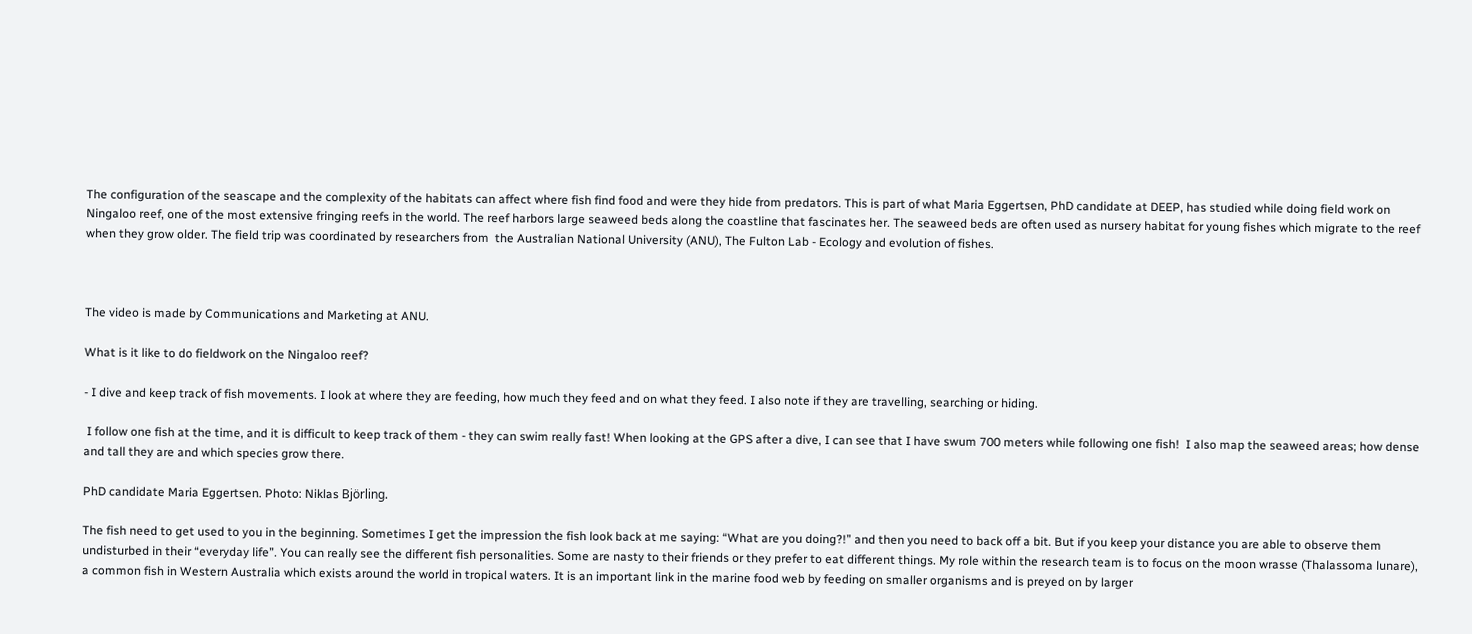The configuration of the seascape and the complexity of the habitats can affect where fish find food and were they hide from predators. This is part of what Maria Eggertsen, PhD candidate at DEEP, has studied while doing field work on Ningaloo reef, one of the most extensive fringing reefs in the world. The reef harbors large seaweed beds along the coastline that fascinates her. The seaweed beds are often used as nursery habitat for young fishes which migrate to the reef when they grow older. The field trip was coordinated by researchers from  the Australian National University (ANU), The Fulton Lab - Ecology and evolution of fishes.



The video is made by Communications and Marketing at ANU.

What is it like to do fieldwork on the Ningaloo reef?

- I dive and keep track of fish movements. I look at where they are feeding, how much they feed and on what they feed. I also note if they are travelling, searching or hiding.

 I follow one fish at the time, and it is difficult to keep track of them - they can swim really fast! When looking at the GPS after a dive, I can see that I have swum 700 meters while following one fish!  I also map the seaweed areas; how dense and tall they are and which species grow there.

PhD candidate Maria Eggertsen. Photo: Niklas Björling.

The fish need to get used to you in the beginning. Sometimes I get the impression the fish look back at me saying: “What are you doing?!” and then you need to back off a bit. But if you keep your distance you are able to observe them undisturbed in their “everyday life”. You can really see the different fish personalities. Some are nasty to their friends or they prefer to eat different things. My role within the research team is to focus on the moon wrasse (Thalassoma lunare), a common fish in Western Australia which exists around the world in tropical waters. It is an important link in the marine food web by feeding on smaller organisms and is preyed on by larger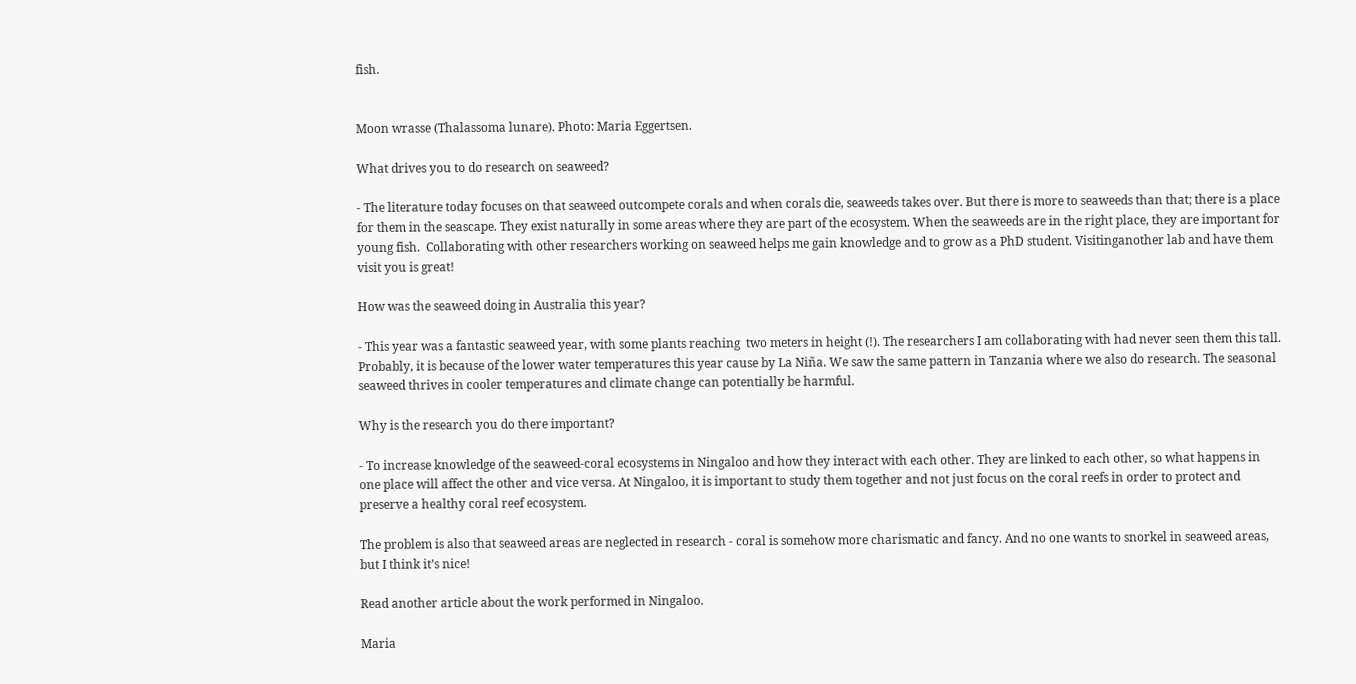fish.


Moon wrasse (Thalassoma lunare). Photo: Maria Eggertsen.

What drives you to do research on seaweed?

- The literature today focuses on that seaweed outcompete corals and when corals die, seaweeds takes over. But there is more to seaweeds than that; there is a place for them in the seascape. They exist naturally in some areas where they are part of the ecosystem. When the seaweeds are in the right place, they are important for young fish.  Collaborating with other researchers working on seaweed helps me gain knowledge and to grow as a PhD student. Visitinganother lab and have them visit you is great!

How was the seaweed doing in Australia this year?

- This year was a fantastic seaweed year, with some plants reaching  two meters in height (!). The researchers I am collaborating with had never seen them this tall.  Probably, it is because of the lower water temperatures this year cause by La Niña. We saw the same pattern in Tanzania where we also do research. The seasonal seaweed thrives in cooler temperatures and climate change can potentially be harmful.

Why is the research you do there important?

- To increase knowledge of the seaweed-coral ecosystems in Ningaloo and how they interact with each other. They are linked to each other, so what happens in one place will affect the other and vice versa. At Ningaloo, it is important to study them together and not just focus on the coral reefs in order to protect and preserve a healthy coral reef ecosystem.

The problem is also that seaweed areas are neglected in research - coral is somehow more charismatic and fancy. And no one wants to snorkel in seaweed areas, but I think it’s nice!

Read another article about the work performed in Ningaloo.

Maria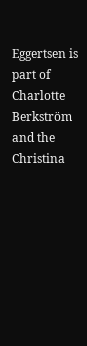Eggertsen is part of Charlotte Berkström and the Christina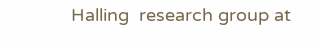Halling  research group at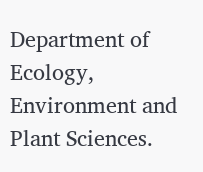Department of Ecology, Environment and Plant Sciences.